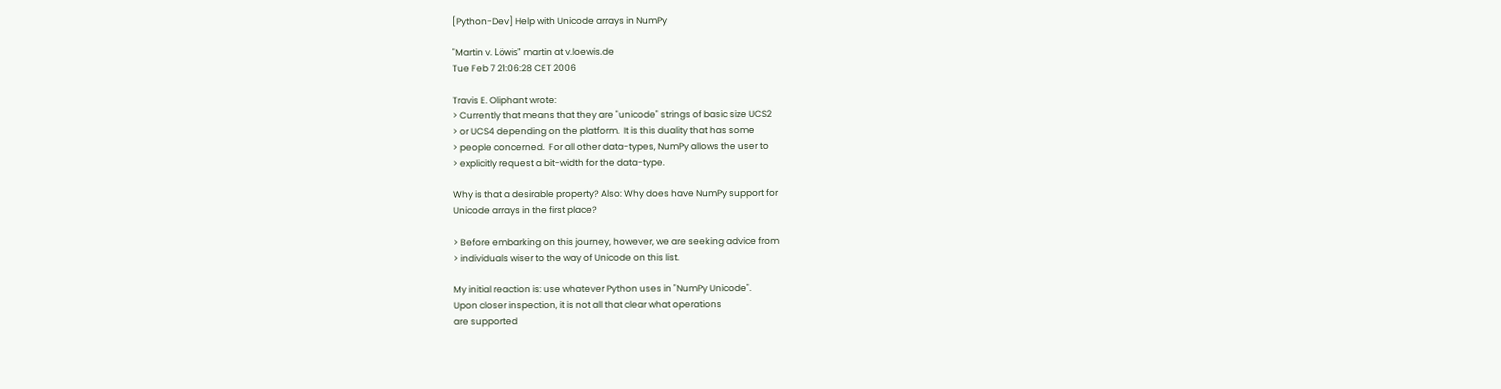[Python-Dev] Help with Unicode arrays in NumPy

"Martin v. Löwis" martin at v.loewis.de
Tue Feb 7 21:06:28 CET 2006

Travis E. Oliphant wrote:
> Currently that means that they are "unicode" strings of basic size UCS2
> or UCS4 depending on the platform.  It is this duality that has some
> people concerned.  For all other data-types, NumPy allows the user to
> explicitly request a bit-width for the data-type.

Why is that a desirable property? Also: Why does have NumPy support for
Unicode arrays in the first place?

> Before embarking on this journey, however, we are seeking advice from
> individuals wiser to the way of Unicode on this list.

My initial reaction is: use whatever Python uses in "NumPy Unicode".
Upon closer inspection, it is not all that clear what operations
are supported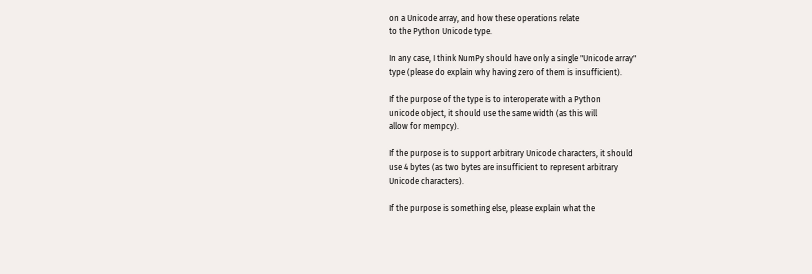on a Unicode array, and how these operations relate
to the Python Unicode type.

In any case, I think NumPy should have only a single "Unicode array"
type (please do explain why having zero of them is insufficient).

If the purpose of the type is to interoperate with a Python
unicode object, it should use the same width (as this will
allow for mempcy).

If the purpose is to support arbitrary Unicode characters, it should
use 4 bytes (as two bytes are insufficient to represent arbitrary
Unicode characters).

If the purpose is something else, please explain what the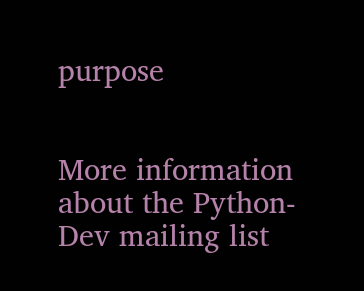purpose


More information about the Python-Dev mailing list